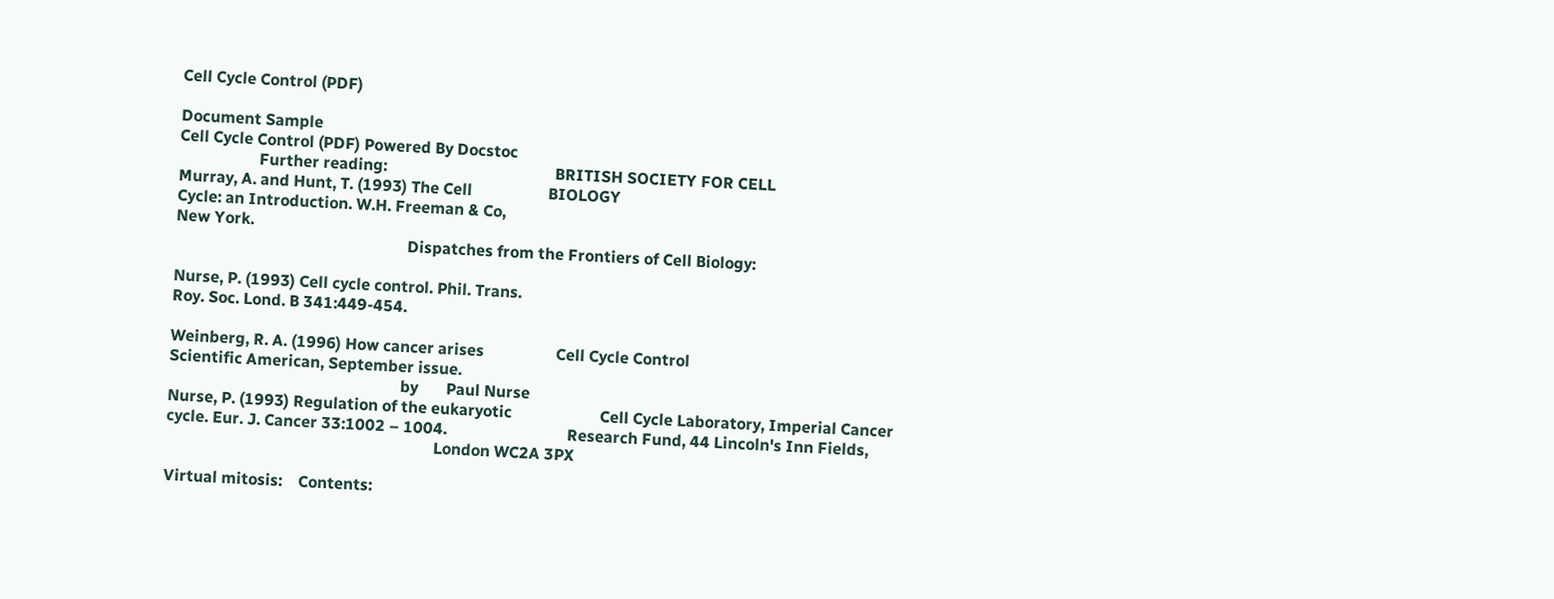Cell Cycle Control (PDF)

Document Sample
Cell Cycle Control (PDF) Powered By Docstoc
                    Further reading:                                          BRITISH SOCIETY FOR CELL
Murray, A. and Hunt, T. (1993) The Cell                   BIOLOGY
Cycle: an Introduction. W.H. Freeman & Co,
New York.
                                                          Dispatches from the Frontiers of Cell Biology:

Nurse, P. (1993) Cell cycle control. Phil. Trans.
Roy. Soc. Lond. B 341:449-454.

Weinberg, R. A. (1996) How cancer arises                  Cell Cycle Control
Scientific American, September issue.
                                                          by       Paul Nurse
Nurse, P. (1993) Regulation of the eukaryotic                      Cell Cycle Laboratory, Imperial Cancer
cycle. Eur. J. Cancer 33:1002 – 1004.                              Research Fund, 44 Lincoln's Inn Fields,
                                                                   London WC2A 3PX

Virtual mitosis:    Contents: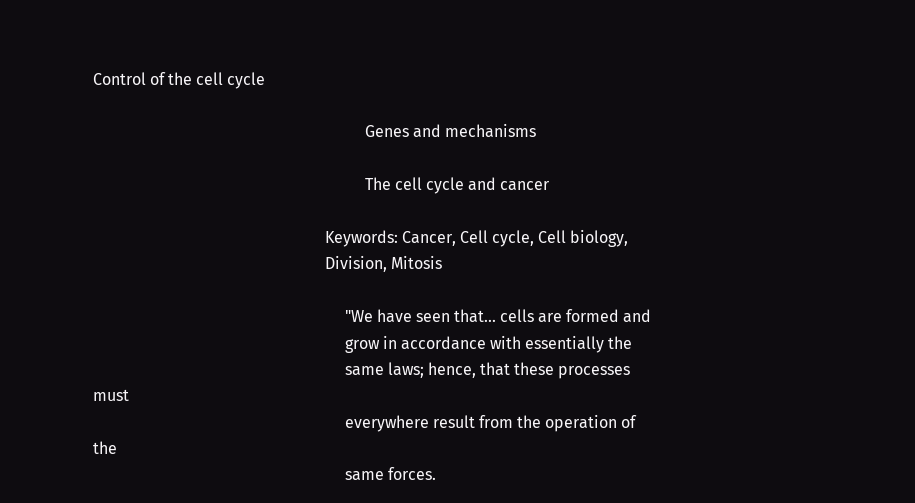Control of the cell cycle

                                                                    Genes and mechanisms

                                                                    The cell cycle and cancer

                                                          Keywords: Cancer, Cell cycle, Cell biology,
                                                          Division, Mitosis

                                                               "We have seen that... cells are formed and
                                                               grow in accordance with essentially the
                                                               same laws; hence, that these processes must
                                                               everywhere result from the operation of the
                                                               same forces.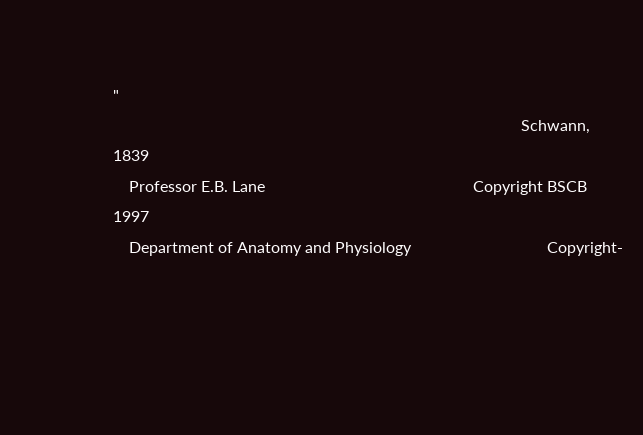"
                                                                                                      Schwann, 1839
    Professor E.B. Lane                                                    Copyright BSCB 1997
    Department of Anatomy and Physiology                                  Copyright-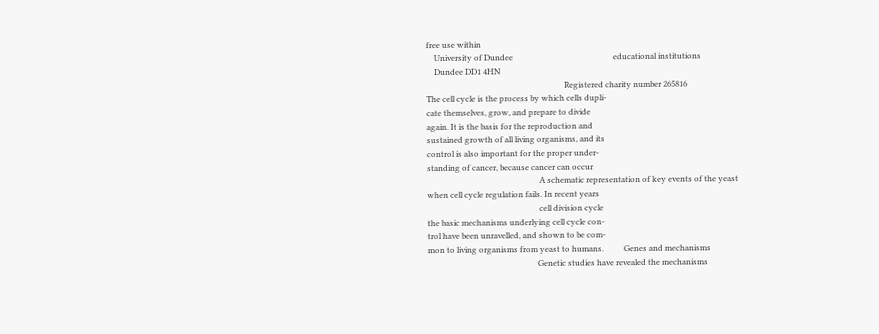free use within
    University of Dundee                                                  educational institutions
    Dundee DD1 4HN
                                                                     Registered charity number 265816
The cell cycle is the process by which cells dupli-
cate themselves, grow, and prepare to divide
again. It is the basis for the reproduction and
sustained growth of all living organisms, and its
control is also important for the proper under-
standing of cancer, because cancer can occur
                                                        A schematic representation of key events of the yeast
when cell cycle regulation fails. In recent years
                                                        cell division cycle
the basic mechanisms underlying cell cycle con-
trol have been unravelled, and shown to be com-
mon to living organisms from yeast to humans.          Genes and mechanisms
                                                       Genetic studies have revealed the mechanisms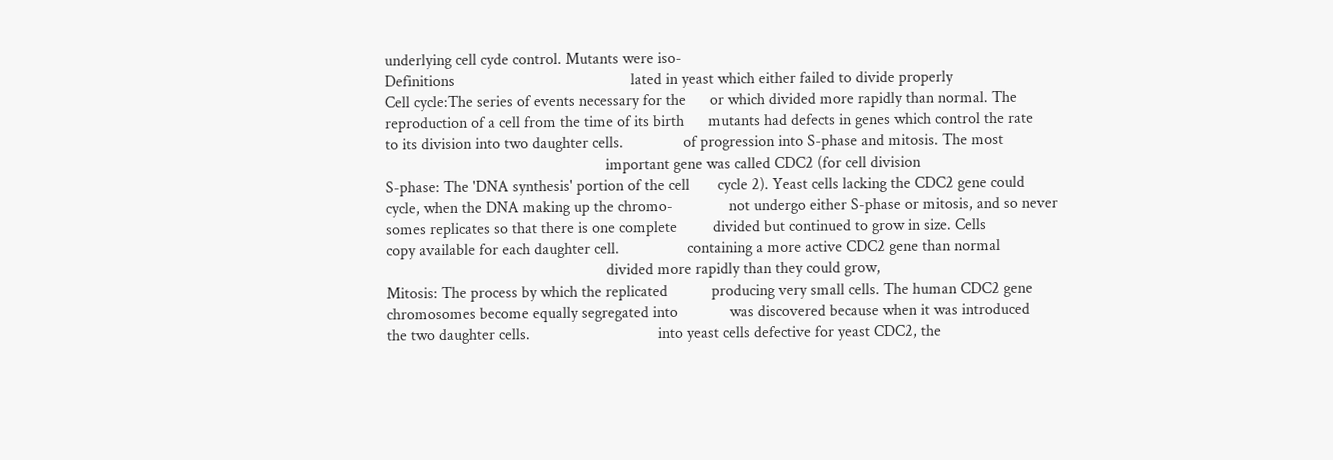underlying cell cyde control. Mutants were iso-
Definitions                                            lated in yeast which either failed to divide properly
Cell cycle:The series of events necessary for the      or which divided more rapidly than normal. The
reproduction of a cell from the time of its birth      mutants had defects in genes which control the rate
to its division into two daughter cells.               of progression into S-phase and mitosis. The most
                                                       important gene was called CDC2 (for cell division
S-phase: The 'DNA synthesis' portion of the cell       cycle 2). Yeast cells lacking the CDC2 gene could
cycle, when the DNA making up the chromo-              not undergo either S-phase or mitosis, and so never
somes replicates so that there is one complete         divided but continued to grow in size. Cells
copy available for each daughter cell.                 containing a more active CDC2 gene than normal
                                                       divided more rapidly than they could grow,
Mitosis: The process by which the replicated           producing very small cells. The human CDC2 gene
chromosomes become equally segregated into             was discovered because when it was introduced
the two daughter cells.                                into yeast cells defective for yeast CDC2, the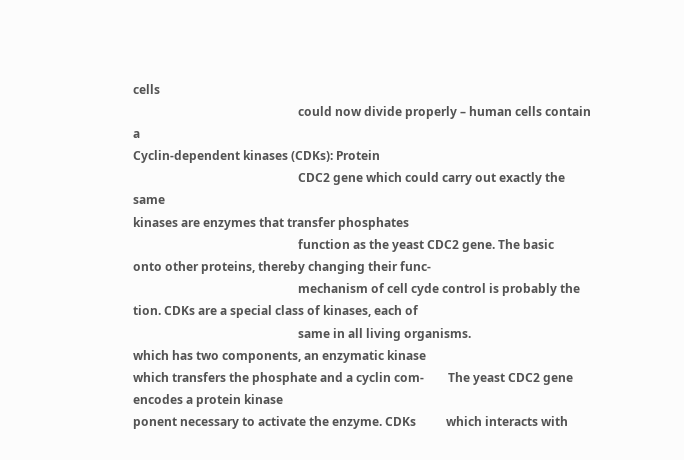cells
                                                       could now divide properly – human cells contain a
Cyclin-dependent kinases (CDKs): Protein
                                                       CDC2 gene which could carry out exactly the same
kinases are enzymes that transfer phosphates
                                                       function as the yeast CDC2 gene. The basic
onto other proteins, thereby changing their func-
                                                       mechanism of cell cyde control is probably the
tion. CDKs are a special class of kinases, each of
                                                       same in all living organisms.
which has two components, an enzymatic kinase
which transfers the phosphate and a cyclin com-        The yeast CDC2 gene encodes a protein kinase
ponent necessary to activate the enzyme. CDKs          which interacts with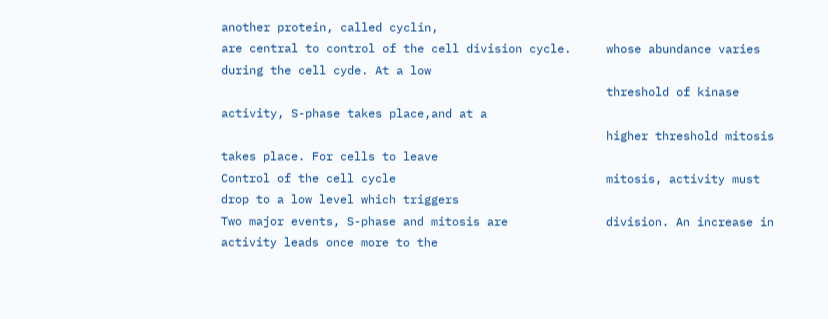another protein, called cyclin,
are central to control of the cell division cycle.     whose abundance varies during the cell cyde. At a low
                                                       threshold of kinase activity, S-phase takes place,and at a
                                                       higher threshold mitosis takes place. For cells to leave
Control of the cell cycle                              mitosis, activity must drop to a low level which triggers
Two major events, S-phase and mitosis are              division. An increase in activity leads once more to the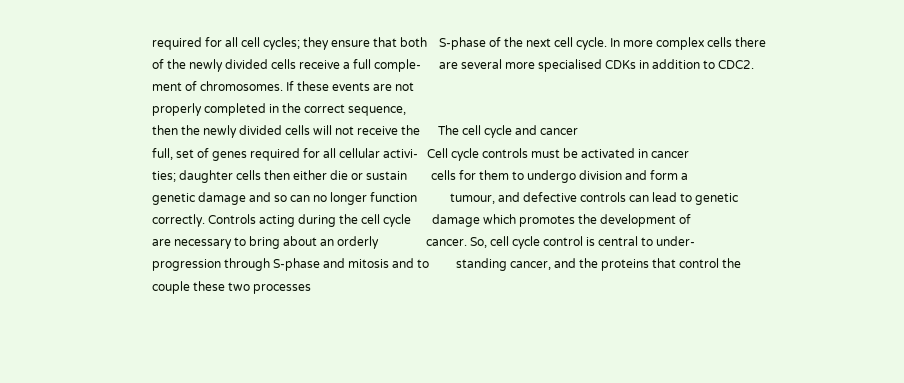required for all cell cycles; they ensure that both    S-phase of the next cell cycle. In more complex cells there
of the newly divided cells receive a full comple-      are several more specialised CDKs in addition to CDC2.
ment of chromosomes. If these events are not
properly completed in the correct sequence,
then the newly divided cells will not receive the      The cell cycle and cancer
full, set of genes required for all cellular activi-   Cell cycle controls must be activated in cancer
ties; daughter cells then either die or sustain        cells for them to undergo division and form a
genetic damage and so can no longer function           tumour, and defective controls can lead to genetic
correctly. Controls acting during the cell cycle       damage which promotes the development of
are necessary to bring about an orderly                cancer. So, cell cycle control is central to under-
progression through S-phase and mitosis and to         standing cancer, and the proteins that control the
couple these two processes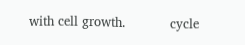with cell growth.           cycle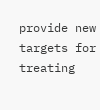provide new targets for treating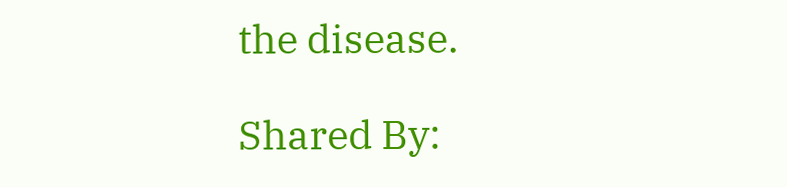the disease.

Shared By: